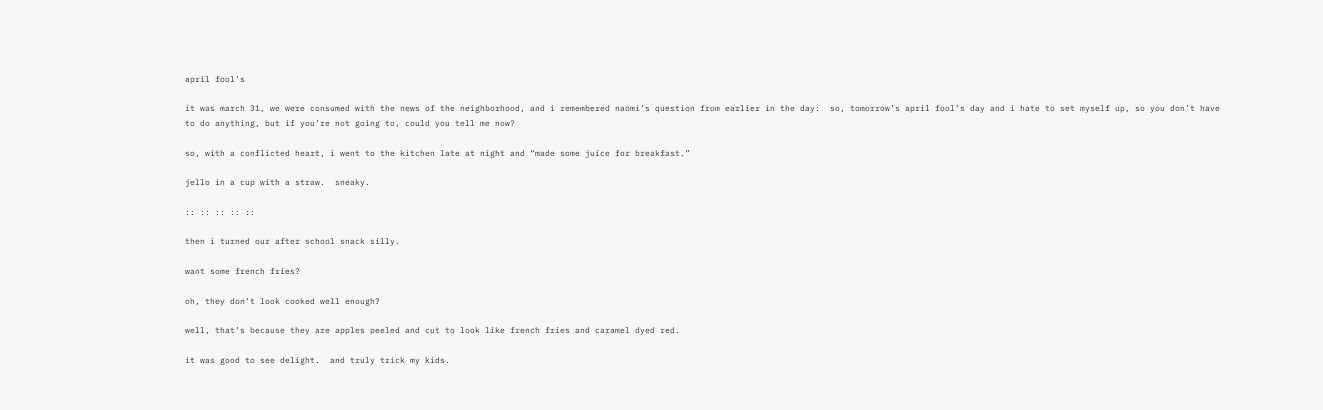april fool’s

it was march 31, we were consumed with the news of the neighborhood, and i remembered naomi’s question from earlier in the day:  so, tomorrow’s april fool’s day and i hate to set myself up, so you don’t have to do anything, but if you’re not going to, could you tell me now?

so, with a conflicted heart, i went to the kitchen late at night and “made some juice for breakfast.”

jello in a cup with a straw.  sneaky.

:: :: :: :: ::

then i turned our after school snack silly.

want some french fries?

oh, they don’t look cooked well enough?

well, that’s because they are apples peeled and cut to look like french fries and caramel dyed red.

it was good to see delight.  and truly trick my kids.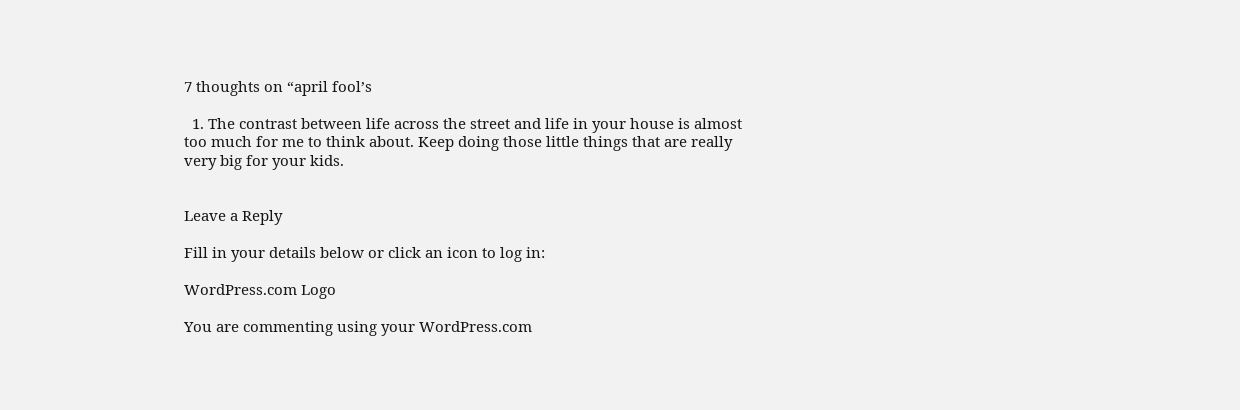7 thoughts on “april fool’s

  1. The contrast between life across the street and life in your house is almost too much for me to think about. Keep doing those little things that are really very big for your kids.


Leave a Reply

Fill in your details below or click an icon to log in:

WordPress.com Logo

You are commenting using your WordPress.com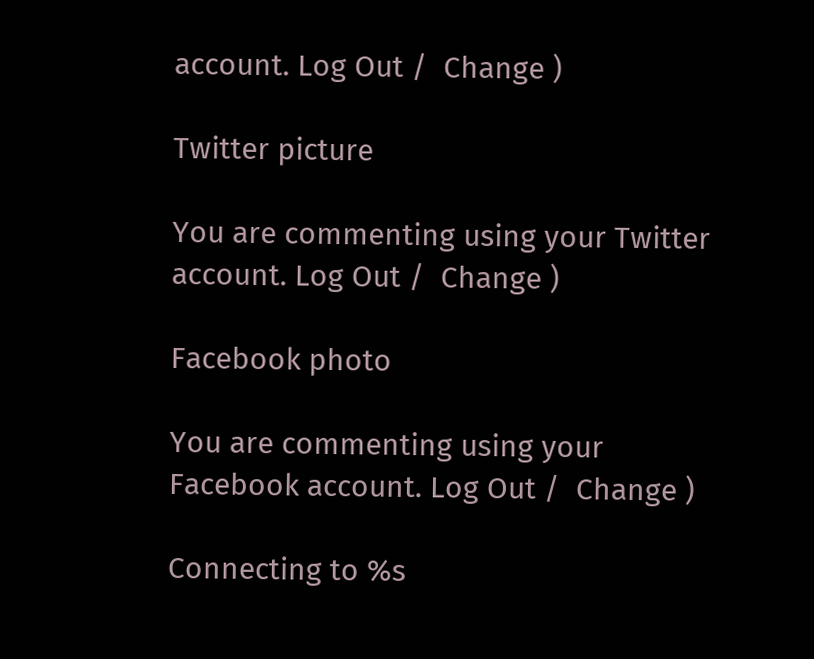account. Log Out /  Change )

Twitter picture

You are commenting using your Twitter account. Log Out /  Change )

Facebook photo

You are commenting using your Facebook account. Log Out /  Change )

Connecting to %s